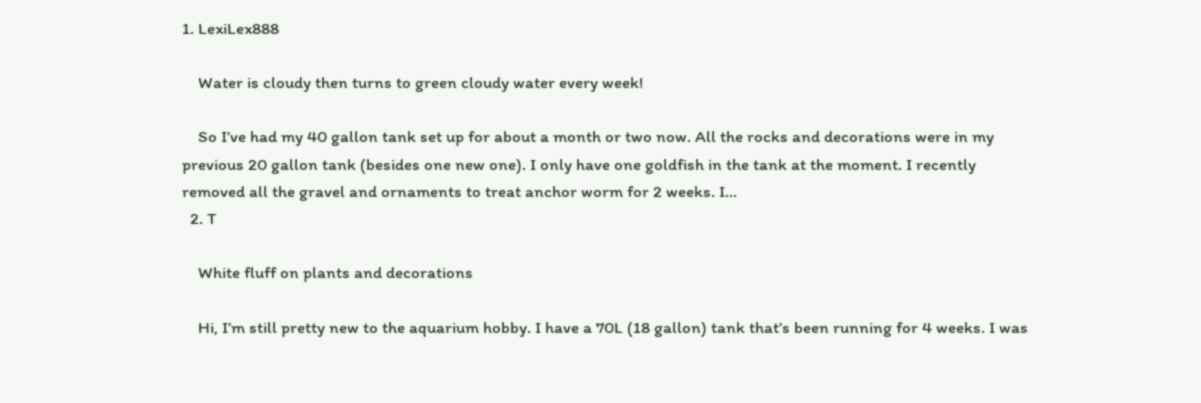1. LexiLex888

    Water is cloudy then turns to green cloudy water every week!

    So I’ve had my 40 gallon tank set up for about a month or two now. All the rocks and decorations were in my previous 20 gallon tank (besides one new one). I only have one goldfish in the tank at the moment. I recently removed all the gravel and ornaments to treat anchor worm for 2 weeks. I...
  2. T

    White fluff on plants and decorations

    Hi, I’m still pretty new to the aquarium hobby. I have a 70L (18 gallon) tank that’s been running for 4 weeks. I was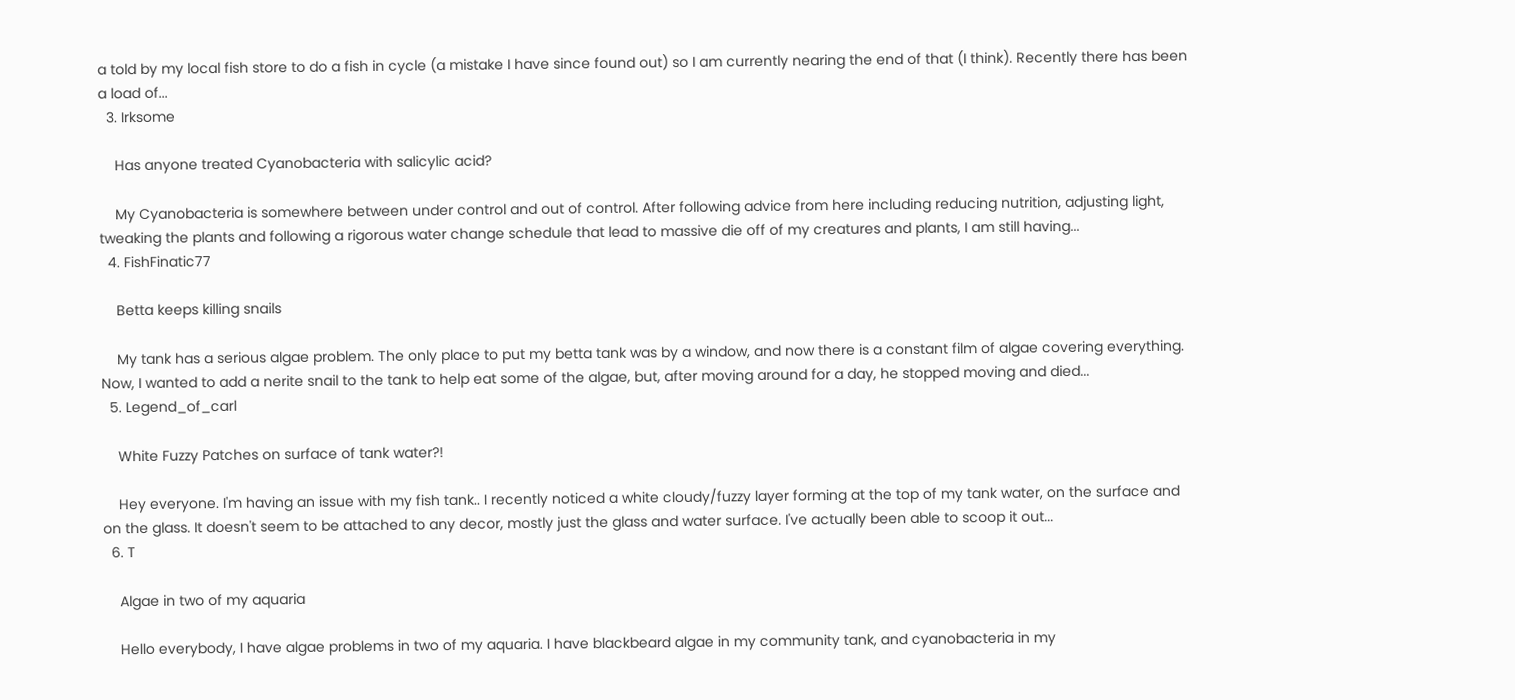a told by my local fish store to do a fish in cycle (a mistake I have since found out) so I am currently nearing the end of that (I think). Recently there has been a load of...
  3. Irksome

    Has anyone treated Cyanobacteria with salicylic acid?

    My Cyanobacteria is somewhere between under control and out of control. After following advice from here including reducing nutrition, adjusting light, tweaking the plants and following a rigorous water change schedule that lead to massive die off of my creatures and plants, I am still having...
  4. FishFinatic77

    Betta keeps killing snails

    My tank has a serious algae problem. The only place to put my betta tank was by a window, and now there is a constant film of algae covering everything. Now, I wanted to add a nerite snail to the tank to help eat some of the algae, but, after moving around for a day, he stopped moving and died...
  5. Legend_of_carl

    White Fuzzy Patches on surface of tank water?!

    Hey everyone. I'm having an issue with my fish tank.. I recently noticed a white cloudy/fuzzy layer forming at the top of my tank water, on the surface and on the glass. It doesn't seem to be attached to any decor, mostly just the glass and water surface. I've actually been able to scoop it out...
  6. T

    Algae in two of my aquaria

    Hello everybody, I have algae problems in two of my aquaria. I have blackbeard algae in my community tank, and cyanobacteria in my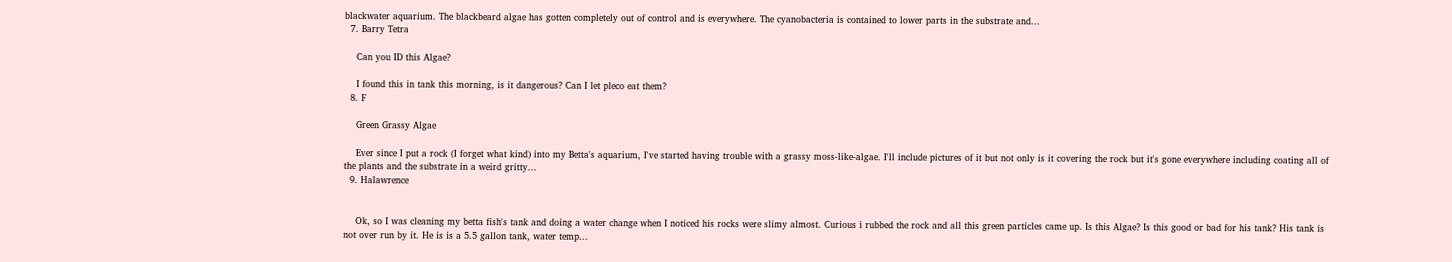blackwater aquarium. The blackbeard algae has gotten completely out of control and is everywhere. The cyanobacteria is contained to lower parts in the substrate and...
  7. Barry Tetra

    Can you ID this Algae?

    I found this in tank this morning, is it dangerous? Can I let pleco eat them?
  8. F

    Green Grassy Algae

    Ever since I put a rock (I forget what kind) into my Betta's aquarium, I've started having trouble with a grassy moss-like-algae. I'll include pictures of it but not only is it covering the rock but it's gone everywhere including coating all of the plants and the substrate in a weird gritty...
  9. Halawrence


    Ok, so I was cleaning my betta fish's tank and doing a water change when I noticed his rocks were slimy almost. Curious i rubbed the rock and all this green particles came up. Is this Algae? Is this good or bad for his tank? His tank is not over run by it. He is is a 5.5 gallon tank, water temp...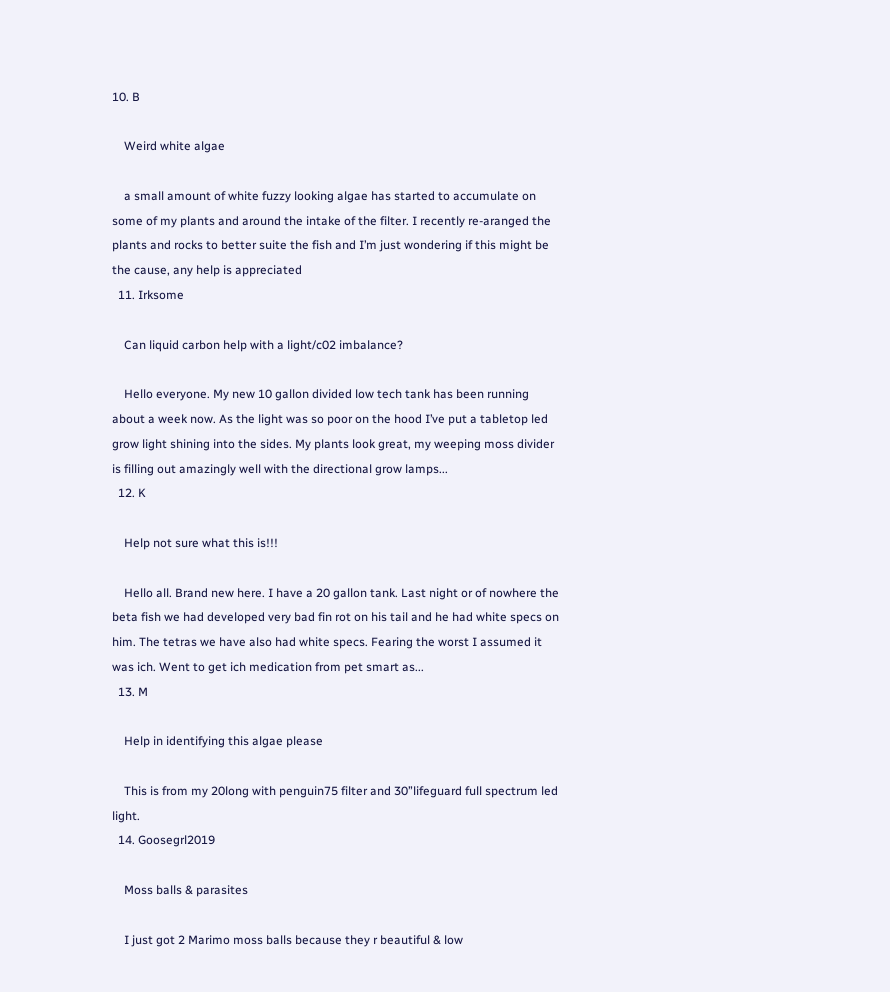10. B

    Weird white algae

    a small amount of white fuzzy looking algae has started to accumulate on some of my plants and around the intake of the filter. I recently re-aranged the plants and rocks to better suite the fish and I’m just wondering if this might be the cause, any help is appreciated
  11. Irksome

    Can liquid carbon help with a light/c02 imbalance?

    Hello everyone. My new 10 gallon divided low tech tank has been running about a week now. As the light was so poor on the hood I’ve put a tabletop led grow light shining into the sides. My plants look great, my weeping moss divider is filling out amazingly well with the directional grow lamps...
  12. K

    Help not sure what this is!!!

    Hello all. Brand new here. I have a 20 gallon tank. Last night or of nowhere the beta fish we had developed very bad fin rot on his tail and he had white specs on him. The tetras we have also had white specs. Fearing the worst I assumed it was ich. Went to get ich medication from pet smart as...
  13. M

    Help in identifying this algae please

    This is from my 20long with penguin75 filter and 30”lifeguard full spectrum led light.
  14. Goosegrl2019

    Moss balls & parasites

    I just got 2 Marimo moss balls because they r beautiful & low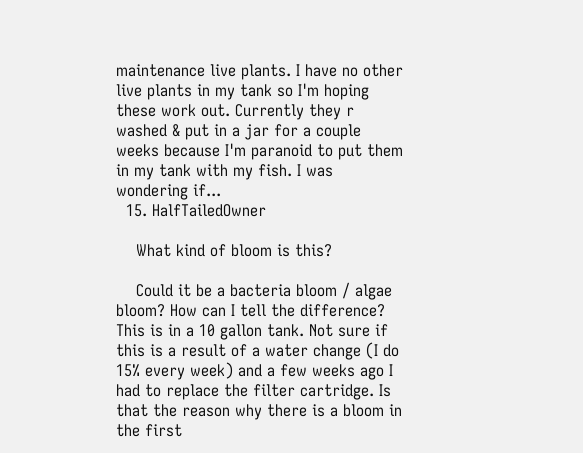maintenance live plants. I have no other live plants in my tank so I'm hoping these work out. Currently they r washed & put in a jar for a couple weeks because I'm paranoid to put them in my tank with my fish. I was wondering if...
  15. HalfTailedOwner

    What kind of bloom is this?

    Could it be a bacteria bloom / algae bloom? How can I tell the difference? This is in a 10 gallon tank. Not sure if this is a result of a water change (I do 15% every week) and a few weeks ago I had to replace the filter cartridge. Is that the reason why there is a bloom in the first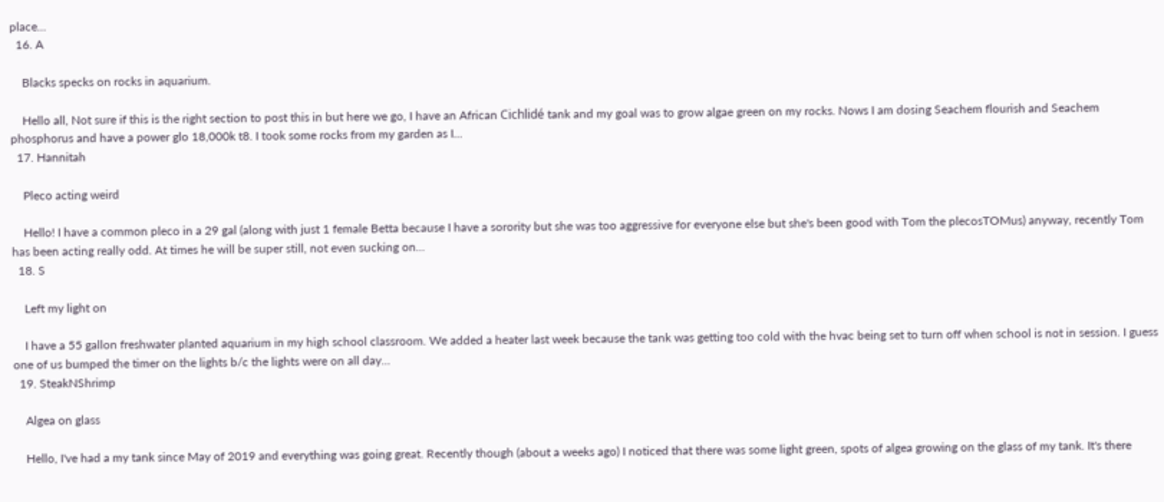place...
  16. A

    Blacks specks on rocks in aquarium.

    Hello all, Not sure if this is the right section to post this in but here we go, I have an African Cichlidé tank and my goal was to grow algae green on my rocks. Nows I am dosing Seachem flourish and Seachem phosphorus and have a power glo 18,000k t8. I took some rocks from my garden as I...
  17. Hannitah

    Pleco acting weird

    Hello! I have a common pleco in a 29 gal (along with just 1 female Betta because I have a sorority but she was too aggressive for everyone else but she's been good with Tom the plecosTOMus) anyway, recently Tom has been acting really odd. At times he will be super still, not even sucking on...
  18. S

    Left my light on

    I have a 55 gallon freshwater planted aquarium in my high school classroom. We added a heater last week because the tank was getting too cold with the hvac being set to turn off when school is not in session. I guess one of us bumped the timer on the lights b/c the lights were on all day...
  19. SteakNShrimp

    Algea on glass

    Hello, I've had a my tank since May of 2019 and everything was going great. Recently though (about a weeks ago) I noticed that there was some light green, spots of algea growing on the glass of my tank. It's there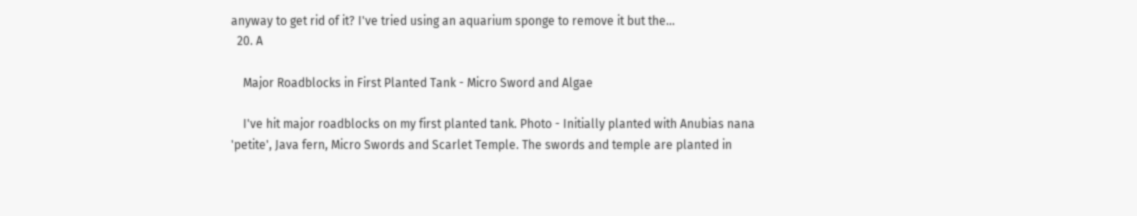anyway to get rid of it? I've tried using an aquarium sponge to remove it but the...
  20. A

    Major Roadblocks in First Planted Tank - Micro Sword and Algae

    I've hit major roadblocks on my first planted tank. Photo - Initially planted with Anubias nana 'petite', Java fern, Micro Swords and Scarlet Temple. The swords and temple are planted in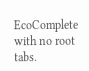EcoComplete with no root tabs.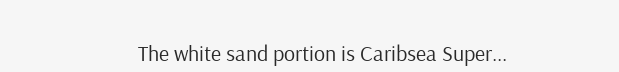The white sand portion is Caribsea Super...